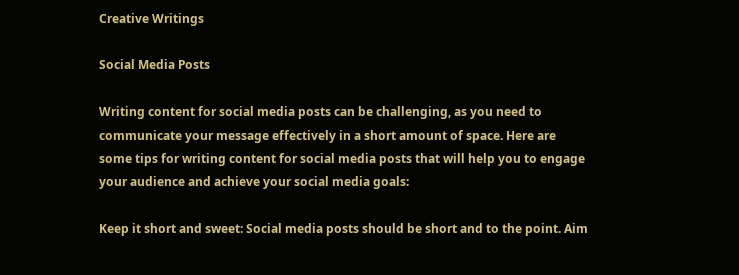Creative Writings

Social Media Posts

Writing content for social media posts can be challenging, as you need to communicate your message effectively in a short amount of space. Here are some tips for writing content for social media posts that will help you to engage your audience and achieve your social media goals:

Keep it short and sweet: Social media posts should be short and to the point. Aim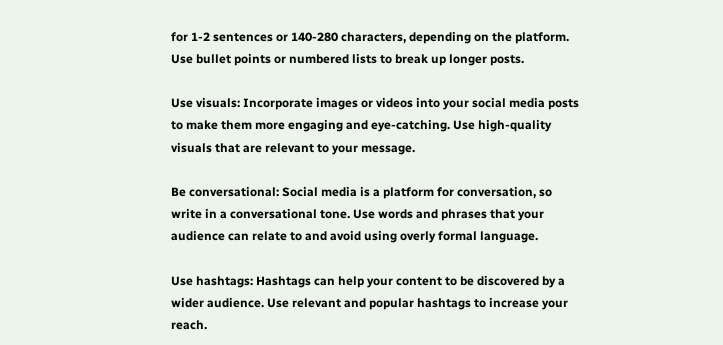for 1-2 sentences or 140-280 characters, depending on the platform. Use bullet points or numbered lists to break up longer posts.

Use visuals: Incorporate images or videos into your social media posts to make them more engaging and eye-catching. Use high-quality visuals that are relevant to your message.

Be conversational: Social media is a platform for conversation, so write in a conversational tone. Use words and phrases that your audience can relate to and avoid using overly formal language.

Use hashtags: Hashtags can help your content to be discovered by a wider audience. Use relevant and popular hashtags to increase your reach.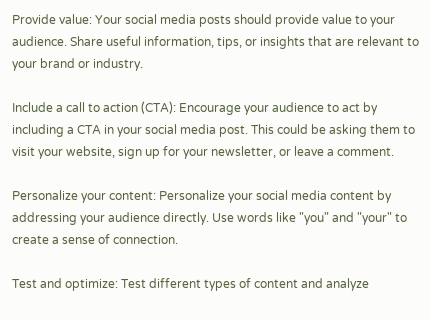Provide value: Your social media posts should provide value to your audience. Share useful information, tips, or insights that are relevant to your brand or industry.

Include a call to action (CTA): Encourage your audience to act by including a CTA in your social media post. This could be asking them to visit your website, sign up for your newsletter, or leave a comment.

Personalize your content: Personalize your social media content by addressing your audience directly. Use words like "you" and "your" to create a sense of connection.

Test and optimize: Test different types of content and analyze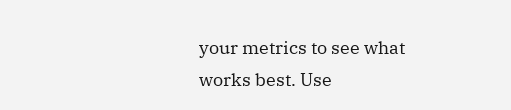your metrics to see what works best. Use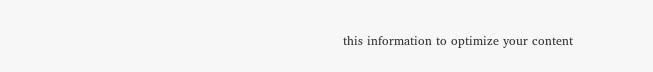this information to optimize your content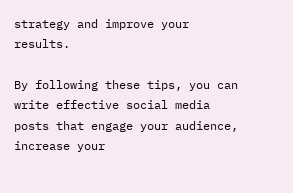strategy and improve your results.

By following these tips, you can write effective social media posts that engage your audience, increase your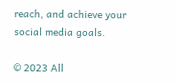reach, and achieve your social media goals.

© 2023 All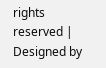rights reserved | Designed by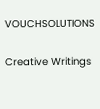VOUCHSOLUTIONS

Creative Writings